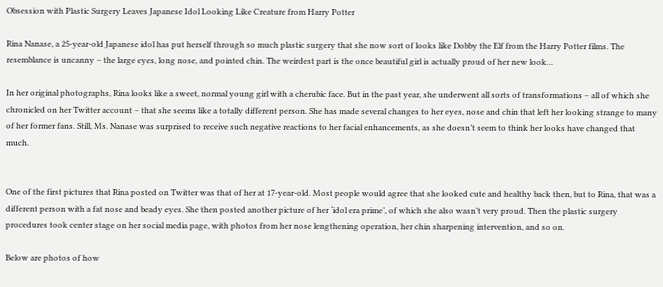Obsession with Plastic Surgery Leaves Japanese Idol Looking Like Creature from Harry Potter

Rina Nanase, a 25-year-old Japanese idol has put herself through so much plastic surgery that she now sort of looks like Dobby the Elf from the Harry Potter films. The resemblance is uncanny – the large eyes, long nose, and pointed chin. The weirdest part is the once beautiful girl is actually proud of her new look…

In her original photographs, Rina looks like a sweet, normal young girl with a cherubic face. But in the past year, she underwent all sorts of transformations – all of which she chronicled on her Twitter account – that she seems like a totally different person. She has made several changes to her eyes, nose and chin that left her looking strange to many of her former fans. Still, Ms. Nanase was surprised to receive such negative reactions to her facial enhancements, as she doesn’t seem to think her looks have changed that much.


One of the first pictures that Rina posted on Twitter was that of her at 17-year-old. Most people would agree that she looked cute and healthy back then, but to Rina, that was a different person with a fat nose and beady eyes. She then posted another picture of her ‘idol era prime’, of which she also wasn’t very proud. Then the plastic surgery procedures took center stage on her social media page, with photos from her nose lengthening operation, her chin sharpening intervention, and so on.

Below are photos of how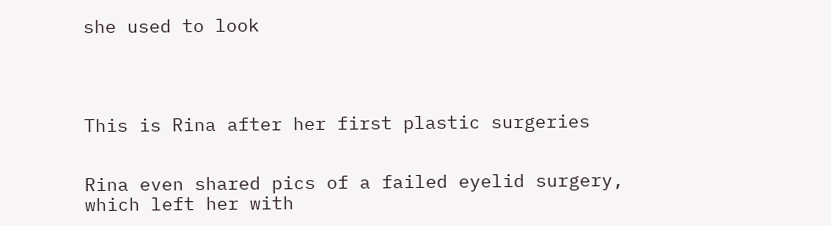she used to look




This is Rina after her first plastic surgeries


Rina even shared pics of a failed eyelid surgery, which left her with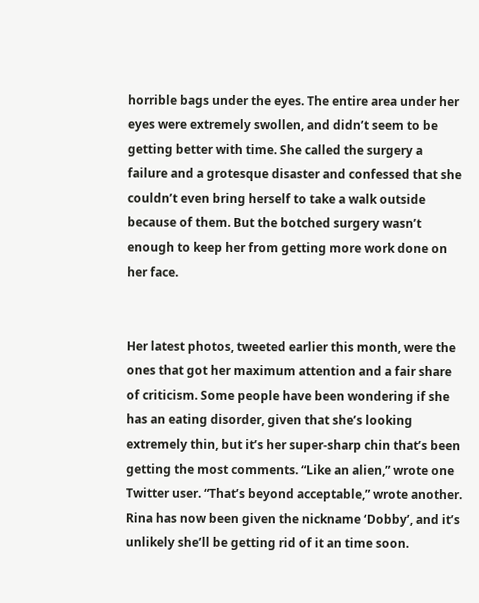horrible bags under the eyes. The entire area under her eyes were extremely swollen, and didn’t seem to be getting better with time. She called the surgery a failure and a grotesque disaster and confessed that she couldn’t even bring herself to take a walk outside because of them. But the botched surgery wasn’t enough to keep her from getting more work done on her face.


Her latest photos, tweeted earlier this month, were the ones that got her maximum attention and a fair share of criticism. Some people have been wondering if she has an eating disorder, given that she’s looking extremely thin, but it’s her super-sharp chin that’s been getting the most comments. “Like an alien,” wrote one Twitter user. “That’s beyond acceptable,” wrote another. Rina has now been given the nickname ‘Dobby’, and it’s unlikely she’ll be getting rid of it an time soon.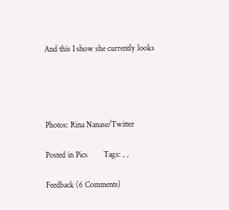And this I show she currently looks




Photos: Rina Nanase/Twitter

Posted in Pics        Tags: , ,

Feedback (6 Comments)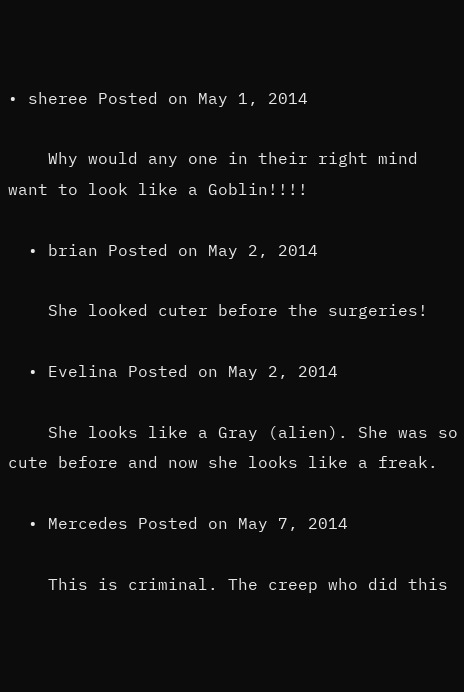• sheree Posted on May 1, 2014

    Why would any one in their right mind want to look like a Goblin!!!!

  • brian Posted on May 2, 2014

    She looked cuter before the surgeries!

  • Evelina Posted on May 2, 2014

    She looks like a Gray (alien). She was so cute before and now she looks like a freak.

  • Mercedes Posted on May 7, 2014

    This is criminal. The creep who did this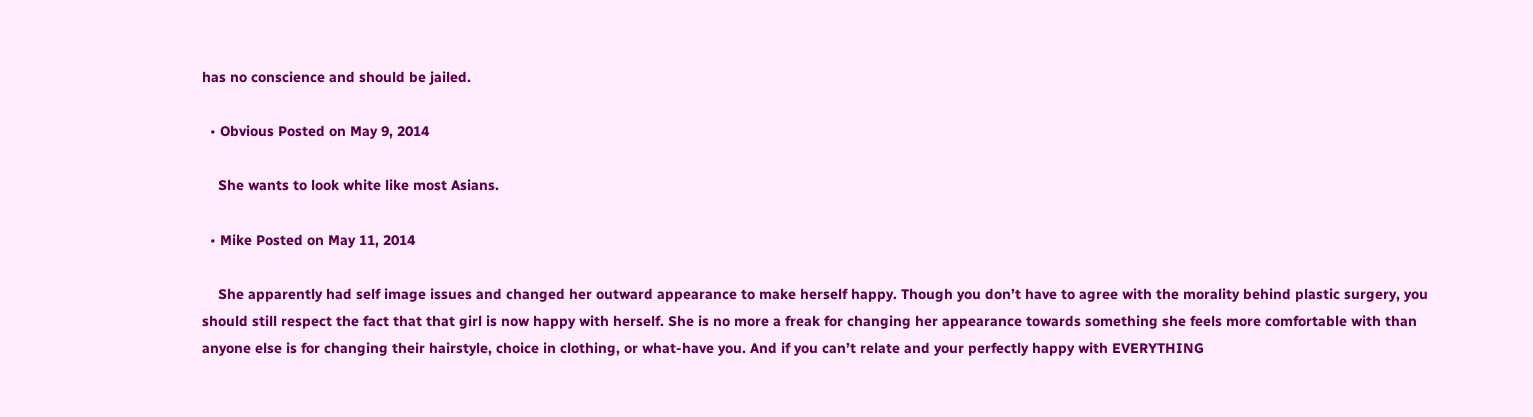has no conscience and should be jailed.

  • Obvious Posted on May 9, 2014

    She wants to look white like most Asians.

  • Mike Posted on May 11, 2014

    She apparently had self image issues and changed her outward appearance to make herself happy. Though you don’t have to agree with the morality behind plastic surgery, you should still respect the fact that that girl is now happy with herself. She is no more a freak for changing her appearance towards something she feels more comfortable with than anyone else is for changing their hairstyle, choice in clothing, or what-have you. And if you can’t relate and your perfectly happy with EVERYTHING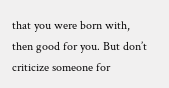that you were born with, then good for you. But don’t criticize someone for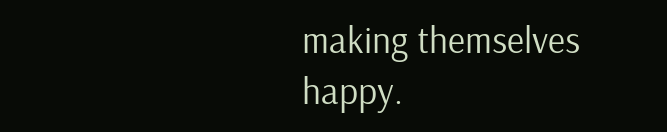making themselves happy.